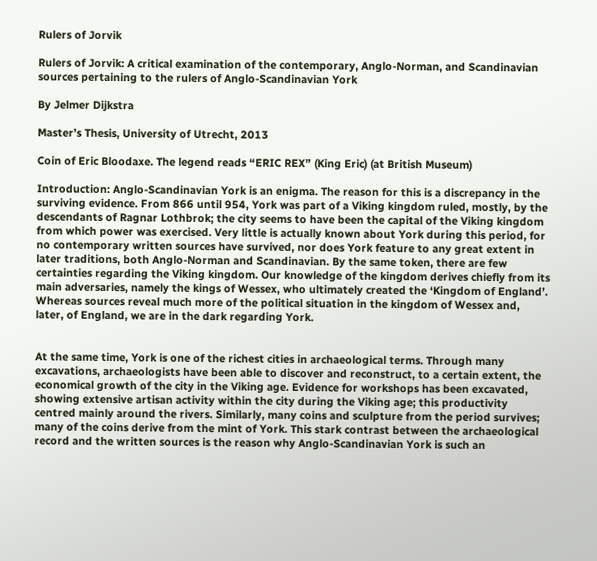Rulers of Jorvik

Rulers of Jorvik: A critical examination of the contemporary, Anglo-Norman, and Scandinavian sources pertaining to the rulers of Anglo-Scandinavian York

By Jelmer Dijkstra

Master’s Thesis, University of Utrecht, 2013

Coin of Eric Bloodaxe. The legend reads “ERIC REX” (King Eric) (at British Museum)

Introduction: Anglo-Scandinavian York is an enigma. The reason for this is a discrepancy in the surviving evidence. From 866 until 954, York was part of a Viking kingdom ruled, mostly, by the descendants of Ragnar Lothbrok; the city seems to have been the capital of the Viking kingdom from which power was exercised. Very little is actually known about York during this period, for no contemporary written sources have survived, nor does York feature to any great extent in later traditions, both Anglo-Norman and Scandinavian. By the same token, there are few certainties regarding the Viking kingdom. Our knowledge of the kingdom derives chiefly from its main adversaries, namely the kings of Wessex, who ultimately created the ‘Kingdom of England’. Whereas sources reveal much more of the political situation in the kingdom of Wessex and, later, of England, we are in the dark regarding York.


At the same time, York is one of the richest cities in archaeological terms. Through many excavations, archaeologists have been able to discover and reconstruct, to a certain extent, the economical growth of the city in the Viking age. Evidence for workshops has been excavated, showing extensive artisan activity within the city during the Viking age; this productivity centred mainly around the rivers. Similarly, many coins and sculpture from the period survives; many of the coins derive from the mint of York. This stark contrast between the archaeological record and the written sources is the reason why Anglo-Scandinavian York is such an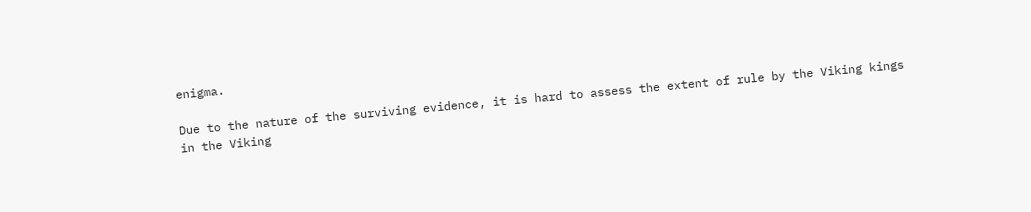enigma.

Due to the nature of the surviving evidence, it is hard to assess the extent of rule by the Viking kings in the Viking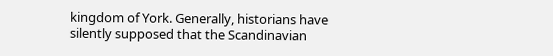kingdom of York. Generally, historians have silently supposed that the Scandinavian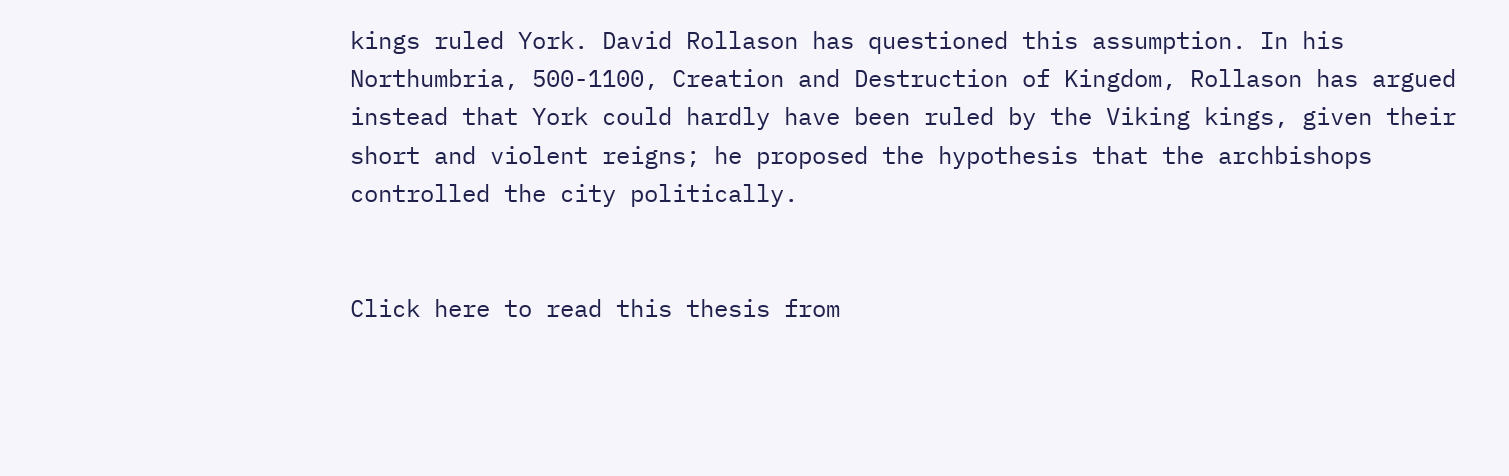kings ruled York. David Rollason has questioned this assumption. In his Northumbria, 500-1100, Creation and Destruction of Kingdom, Rollason has argued instead that York could hardly have been ruled by the Viking kings, given their short and violent reigns; he proposed the hypothesis that the archbishops controlled the city politically.


Click here to read this thesis from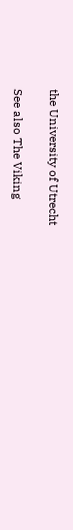the University of Utrecht

See also The Viking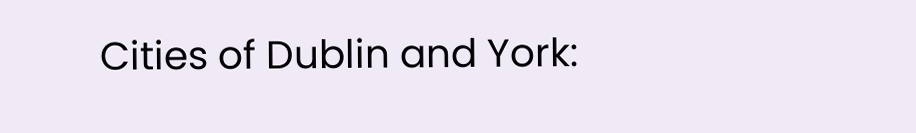Cities of Dublin and York: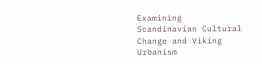Examining Scandinavian Cultural Change and Viking Urbanism